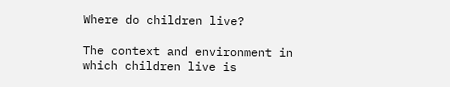Where do children live?

The context and environment in which children live is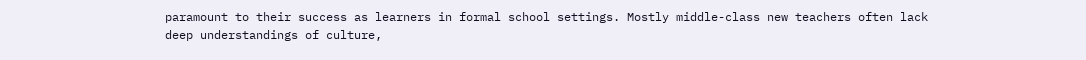paramount to their success as learners in formal school settings. Mostly middle-class new teachers often lack deep understandings of culture,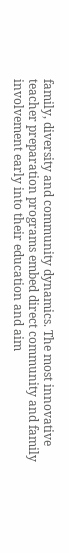family, diversity and community dynamics. The most innovative teacher preparation programs embed direct community and family involvement early into their education and aim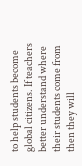to help students become global citizens. If teachers better understand where their students come from then they will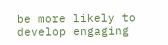be more likely to develop engaging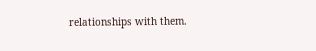relationships with them.